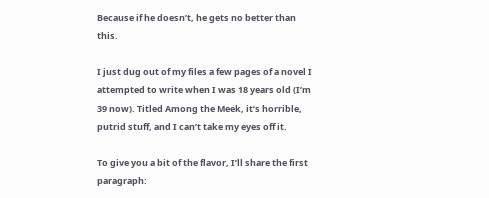Because if he doesn’t, he gets no better than this.

I just dug out of my files a few pages of a novel I attempted to write when I was 18 years old (I’m 39 now). Titled Among the Meek, it’s horrible, putrid stuff, and I can’t take my eyes off it.

To give you a bit of the flavor, I’ll share the first paragraph: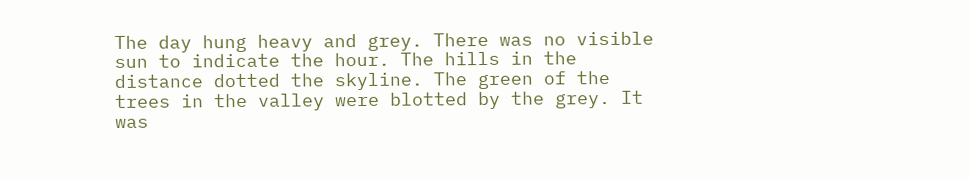The day hung heavy and grey. There was no visible sun to indicate the hour. The hills in the distance dotted the skyline. The green of the trees in the valley were blotted by the grey. It was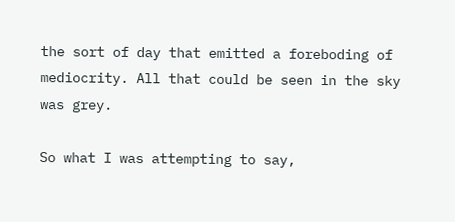the sort of day that emitted a foreboding of mediocrity. All that could be seen in the sky was grey.

So what I was attempting to say,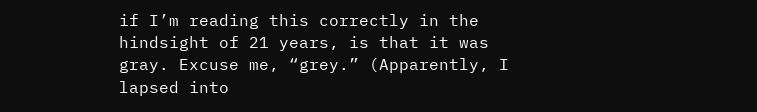if I’m reading this correctly in the hindsight of 21 years, is that it was gray. Excuse me, “grey.” (Apparently, I lapsed into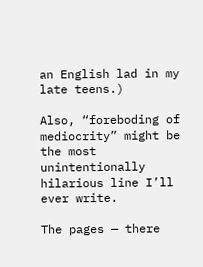an English lad in my late teens.)

Also, “foreboding of mediocrity” might be the most unintentionally hilarious line I’ll ever write.

The pages — there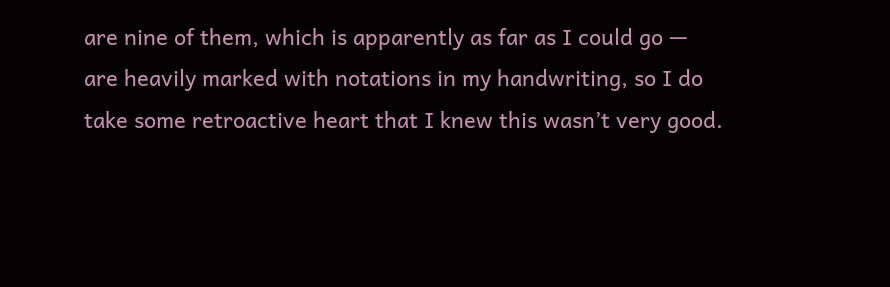are nine of them, which is apparently as far as I could go — are heavily marked with notations in my handwriting, so I do take some retroactive heart that I knew this wasn’t very good.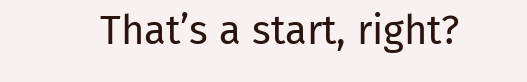That’s a start, right?